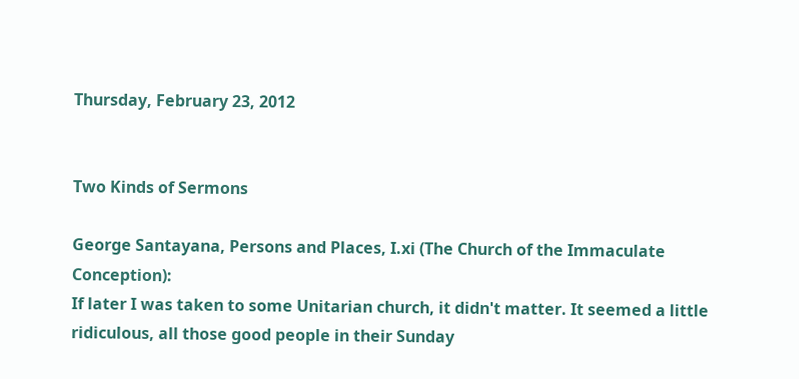Thursday, February 23, 2012


Two Kinds of Sermons

George Santayana, Persons and Places, I.xi (The Church of the Immaculate Conception):
If later I was taken to some Unitarian church, it didn't matter. It seemed a little ridiculous, all those good people in their Sunday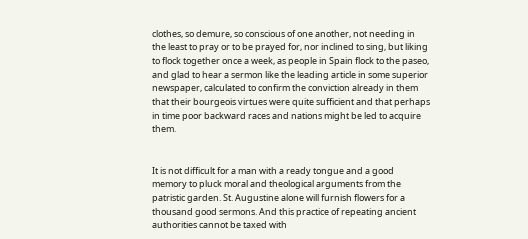clothes, so demure, so conscious of one another, not needing in the least to pray or to be prayed for, nor inclined to sing, but liking to flock together once a week, as people in Spain flock to the paseo, and glad to hear a sermon like the leading article in some superior newspaper, calculated to confirm the conviction already in them that their bourgeois virtues were quite sufficient and that perhaps in time poor backward races and nations might be led to acquire them.


It is not difficult for a man with a ready tongue and a good memory to pluck moral and theological arguments from the patristic garden. St. Augustine alone will furnish flowers for a thousand good sermons. And this practice of repeating ancient authorities cannot be taxed with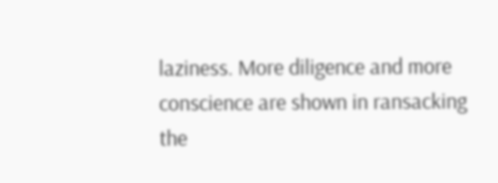laziness. More diligence and more conscience are shown in ransacking the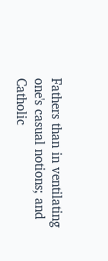Fathers than in ventilating one's casual notions; and Catholic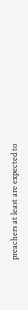preachers at least are expected to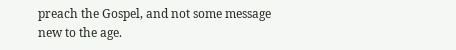preach the Gospel, and not some message new to the age.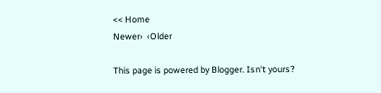<< Home
Newer›  ‹Older

This page is powered by Blogger. Isn't yours?